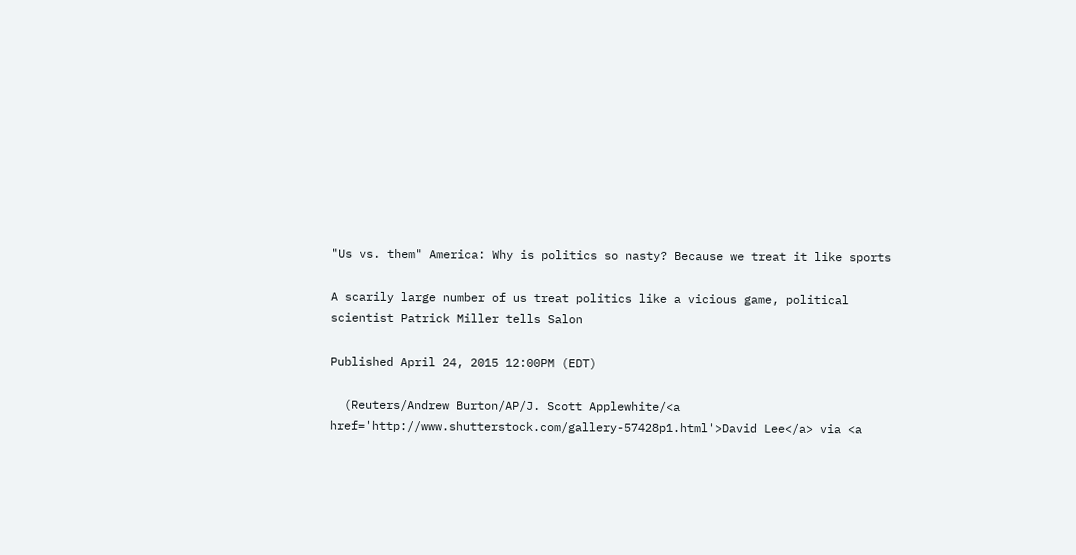"Us vs. them" America: Why is politics so nasty? Because we treat it like sports

A scarily large number of us treat politics like a vicious game, political scientist Patrick Miller tells Salon

Published April 24, 2015 12:00PM (EDT)

  (Reuters/Andrew Burton/AP/J. Scott Applewhite/<a href='http://www.shutterstock.com/gallery-57428p1.html'>David Lee</a> via <a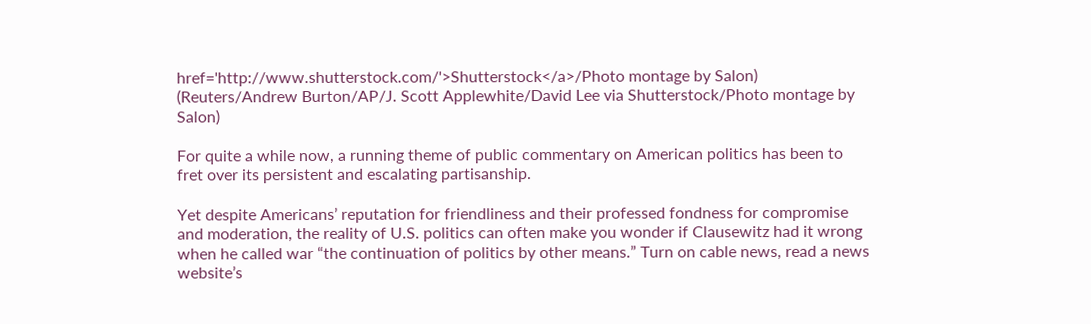href='http://www.shutterstock.com/'>Shutterstock</a>/Photo montage by Salon)
(Reuters/Andrew Burton/AP/J. Scott Applewhite/David Lee via Shutterstock/Photo montage by Salon)

For quite a while now, a running theme of public commentary on American politics has been to fret over its persistent and escalating partisanship.

Yet despite Americans’ reputation for friendliness and their professed fondness for compromise and moderation, the reality of U.S. politics can often make you wonder if Clausewitz had it wrong when he called war “the continuation of politics by other means.” Turn on cable news, read a news website’s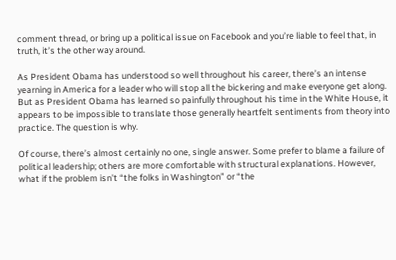comment thread, or bring up a political issue on Facebook and you’re liable to feel that, in truth, it’s the other way around.

As President Obama has understood so well throughout his career, there’s an intense yearning in America for a leader who will stop all the bickering and make everyone get along. But as President Obama has learned so painfully throughout his time in the White House, it appears to be impossible to translate those generally heartfelt sentiments from theory into practice. The question is why.

Of course, there’s almost certainly no one, single answer. Some prefer to blame a failure of political leadership; others are more comfortable with structural explanations. However, what if the problem isn’t “the folks in Washington” or “the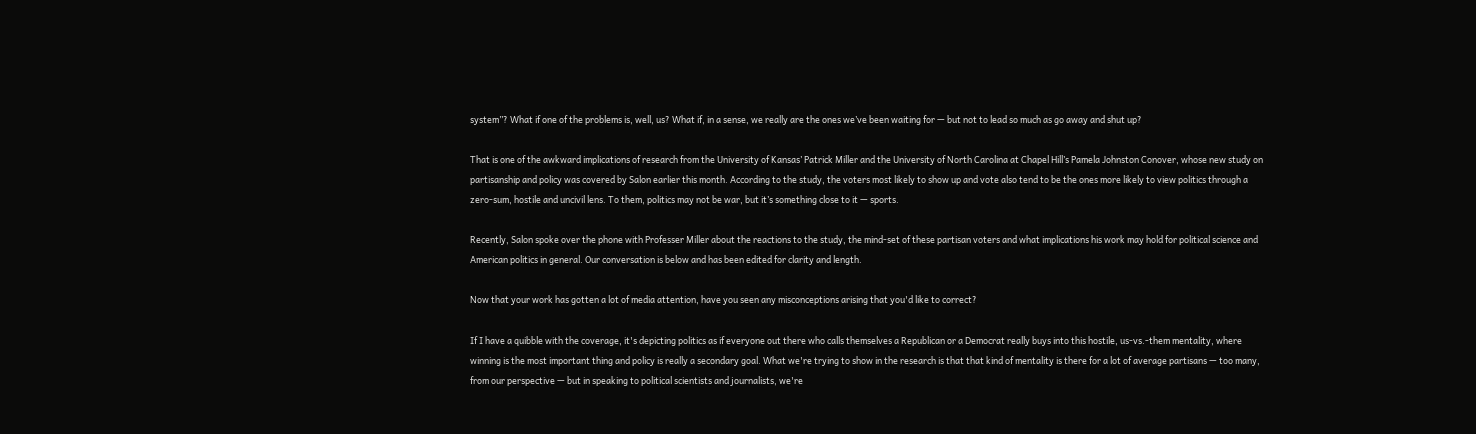system”? What if one of the problems is, well, us? What if, in a sense, we really are the ones we’ve been waiting for — but not to lead so much as go away and shut up?

That is one of the awkward implications of research from the University of Kansas’ Patrick Miller and the University of North Carolina at Chapel Hill’s Pamela Johnston Conover, whose new study on partisanship and policy was covered by Salon earlier this month. According to the study, the voters most likely to show up and vote also tend to be the ones more likely to view politics through a zero-sum, hostile and uncivil lens. To them, politics may not be war, but it’s something close to it — sports.

Recently, Salon spoke over the phone with Professer Miller about the reactions to the study, the mind-set of these partisan voters and what implications his work may hold for political science and American politics in general. Our conversation is below and has been edited for clarity and length.

Now that your work has gotten a lot of media attention, have you seen any misconceptions arising that you'd like to correct?

If I have a quibble with the coverage, it's depicting politics as if everyone out there who calls themselves a Republican or a Democrat really buys into this hostile, us-vs.-them mentality, where winning is the most important thing and policy is really a secondary goal. What we're trying to show in the research is that that kind of mentality is there for a lot of average partisans — too many, from our perspective — but in speaking to political scientists and journalists, we're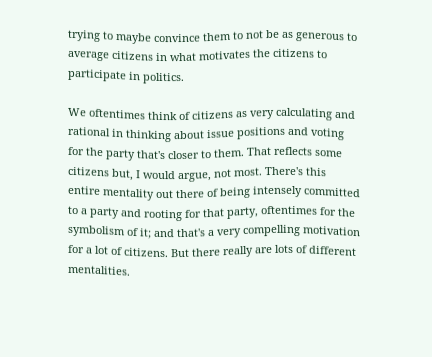trying to maybe convince them to not be as generous to average citizens in what motivates the citizens to participate in politics.

We oftentimes think of citizens as very calculating and rational in thinking about issue positions and voting for the party that's closer to them. That reflects some citizens but, I would argue, not most. There's this entire mentality out there of being intensely committed to a party and rooting for that party, oftentimes for the symbolism of it; and that's a very compelling motivation for a lot of citizens. But there really are lots of different mentalities.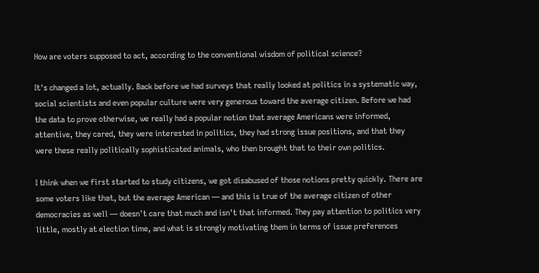How are voters supposed to act, according to the conventional wisdom of political science?

It's changed a lot, actually. Back before we had surveys that really looked at politics in a systematic way, social scientists and even popular culture were very generous toward the average citizen. Before we had the data to prove otherwise, we really had a popular notion that average Americans were informed, attentive, they cared, they were interested in politics, they had strong issue positions, and that they were these really politically sophisticated animals, who then brought that to their own politics.

I think when we first started to study citizens, we got disabused of those notions pretty quickly. There are some voters like that, but the average American — and this is true of the average citizen of other democracies as well — doesn't care that much and isn't that informed. They pay attention to politics very little, mostly at election time, and what is strongly motivating them in terms of issue preferences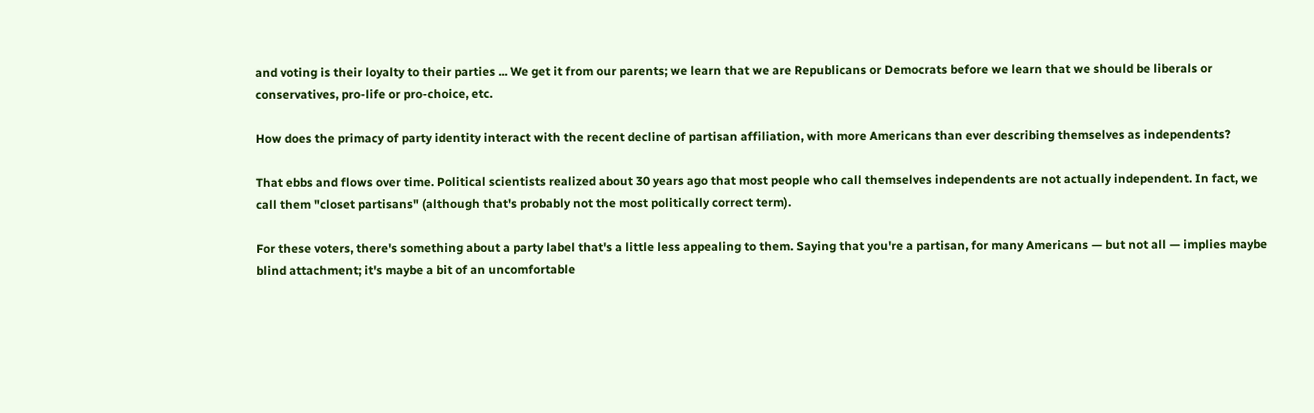and voting is their loyalty to their parties ... We get it from our parents; we learn that we are Republicans or Democrats before we learn that we should be liberals or conservatives, pro-life or pro-choice, etc.

How does the primacy of party identity interact with the recent decline of partisan affiliation, with more Americans than ever describing themselves as independents?

That ebbs and flows over time. Political scientists realized about 30 years ago that most people who call themselves independents are not actually independent. In fact, we call them "closet partisans" (although that's probably not the most politically correct term).

For these voters, there's something about a party label that's a little less appealing to them. Saying that you're a partisan, for many Americans — but not all — implies maybe blind attachment; it's maybe a bit of an uncomfortable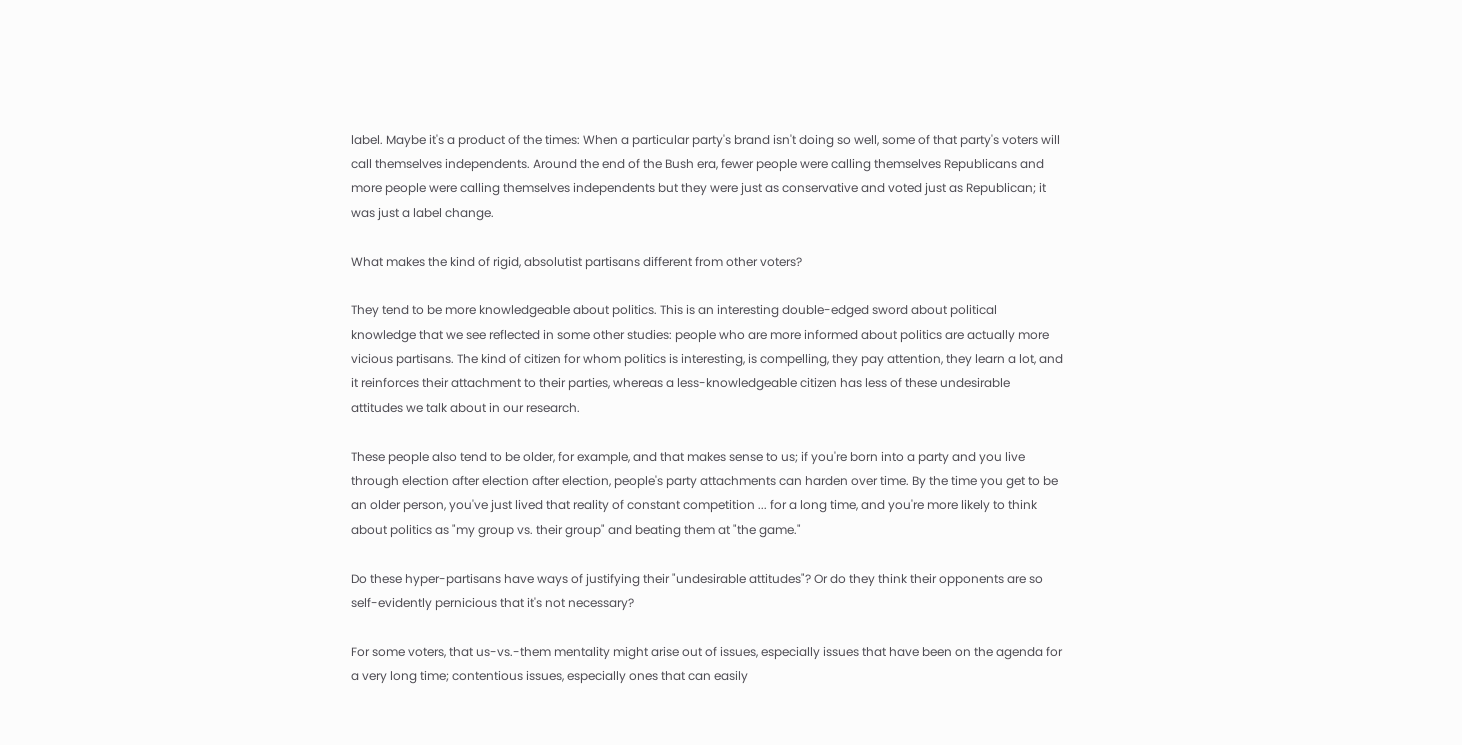label. Maybe it's a product of the times: When a particular party's brand isn't doing so well, some of that party's voters will call themselves independents. Around the end of the Bush era, fewer people were calling themselves Republicans and more people were calling themselves independents but they were just as conservative and voted just as Republican; it was just a label change.

What makes the kind of rigid, absolutist partisans different from other voters?

They tend to be more knowledgeable about politics. This is an interesting double-edged sword about political knowledge that we see reflected in some other studies: people who are more informed about politics are actually more vicious partisans. The kind of citizen for whom politics is interesting, is compelling, they pay attention, they learn a lot, and it reinforces their attachment to their parties, whereas a less-knowledgeable citizen has less of these undesirable attitudes we talk about in our research.

These people also tend to be older, for example, and that makes sense to us; if you're born into a party and you live through election after election after election, people's party attachments can harden over time. By the time you get to be an older person, you've just lived that reality of constant competition ... for a long time, and you're more likely to think about politics as "my group vs. their group" and beating them at "the game."

Do these hyper-partisans have ways of justifying their "undesirable attitudes"? Or do they think their opponents are so self-evidently pernicious that it's not necessary?

For some voters, that us-vs.-them mentality might arise out of issues, especially issues that have been on the agenda for a very long time; contentious issues, especially ones that can easily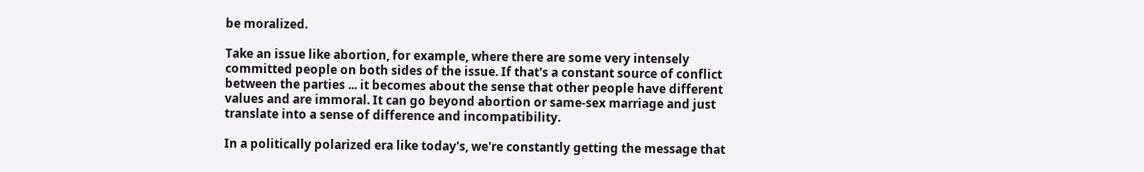be moralized.

Take an issue like abortion, for example, where there are some very intensely committed people on both sides of the issue. If that's a constant source of conflict between the parties ... it becomes about the sense that other people have different values and are immoral. It can go beyond abortion or same-sex marriage and just translate into a sense of difference and incompatibility.

In a politically polarized era like today's, we're constantly getting the message that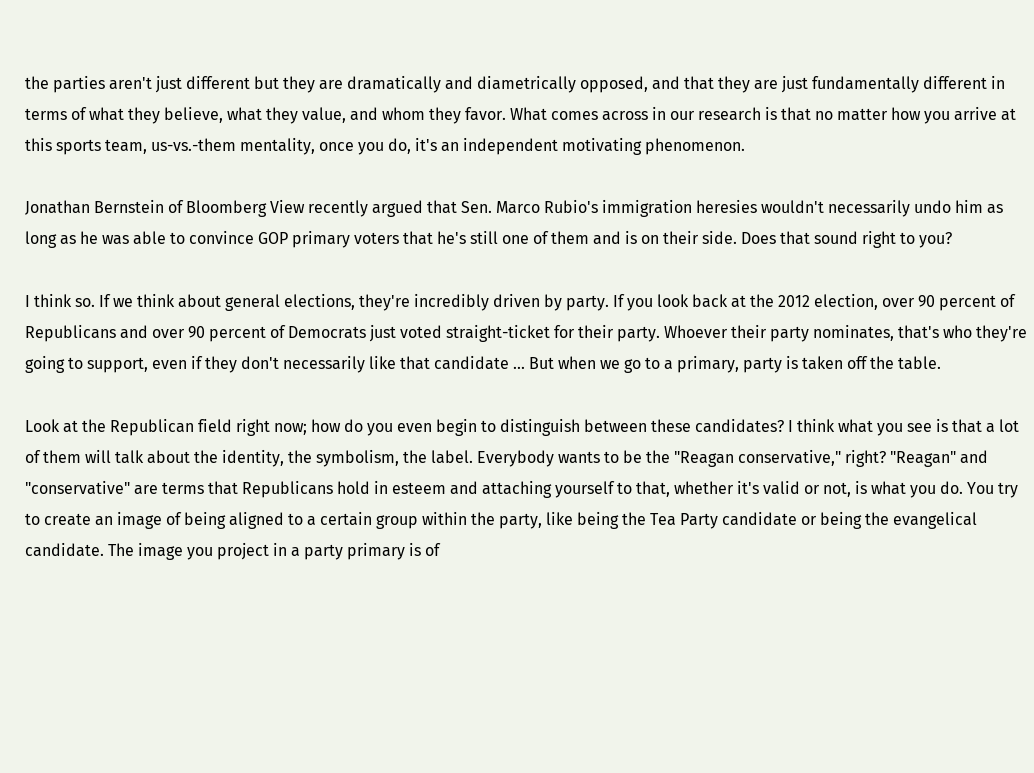the parties aren't just different but they are dramatically and diametrically opposed, and that they are just fundamentally different in terms of what they believe, what they value, and whom they favor. What comes across in our research is that no matter how you arrive at this sports team, us-vs.-them mentality, once you do, it's an independent motivating phenomenon.

Jonathan Bernstein of Bloomberg View recently argued that Sen. Marco Rubio's immigration heresies wouldn't necessarily undo him as long as he was able to convince GOP primary voters that he's still one of them and is on their side. Does that sound right to you?

I think so. If we think about general elections, they're incredibly driven by party. If you look back at the 2012 election, over 90 percent of Republicans and over 90 percent of Democrats just voted straight-ticket for their party. Whoever their party nominates, that's who they're going to support, even if they don't necessarily like that candidate ... But when we go to a primary, party is taken off the table.

Look at the Republican field right now; how do you even begin to distinguish between these candidates? I think what you see is that a lot of them will talk about the identity, the symbolism, the label. Everybody wants to be the "Reagan conservative," right? "Reagan" and "conservative" are terms that Republicans hold in esteem and attaching yourself to that, whether it's valid or not, is what you do. You try to create an image of being aligned to a certain group within the party, like being the Tea Party candidate or being the evangelical candidate. The image you project in a party primary is of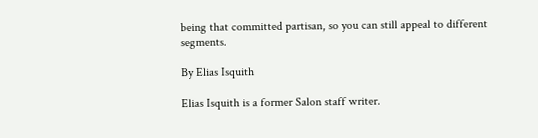being that committed partisan, so you can still appeal to different segments.

By Elias Isquith

Elias Isquith is a former Salon staff writer.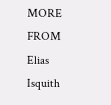MORE FROM Elias Isquith